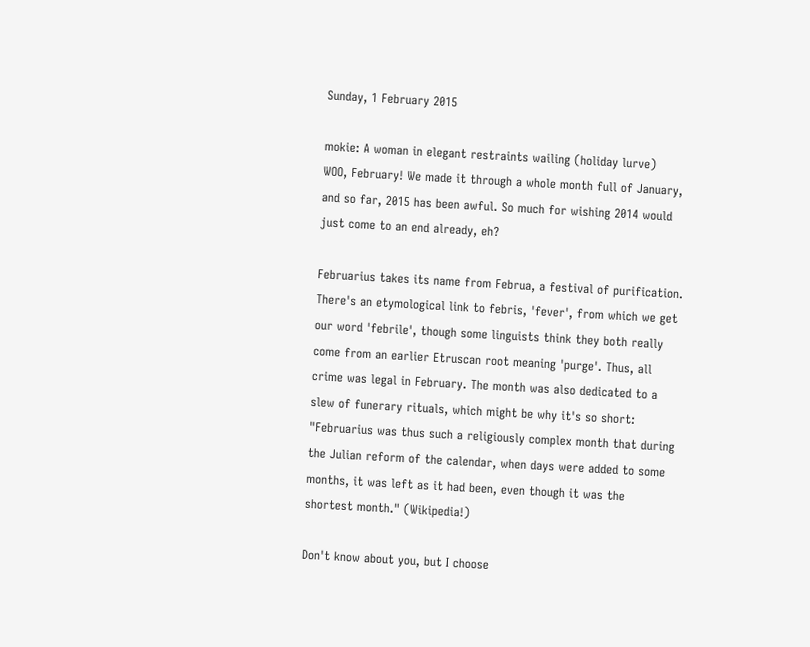Sunday, 1 February 2015

mokie: A woman in elegant restraints wailing (holiday lurve)
WOO, February! We made it through a whole month full of January, and so far, 2015 has been awful. So much for wishing 2014 would just come to an end already, eh?

Februarius takes its name from Februa, a festival of purification. There's an etymological link to febris, 'fever', from which we get our word 'febrile', though some linguists think they both really come from an earlier Etruscan root meaning 'purge'. Thus, all crime was legal in February. The month was also dedicated to a slew of funerary rituals, which might be why it's so short: "Februarius was thus such a religiously complex month that during the Julian reform of the calendar, when days were added to some months, it was left as it had been, even though it was the shortest month." (Wikipedia!)

Don't know about you, but I choose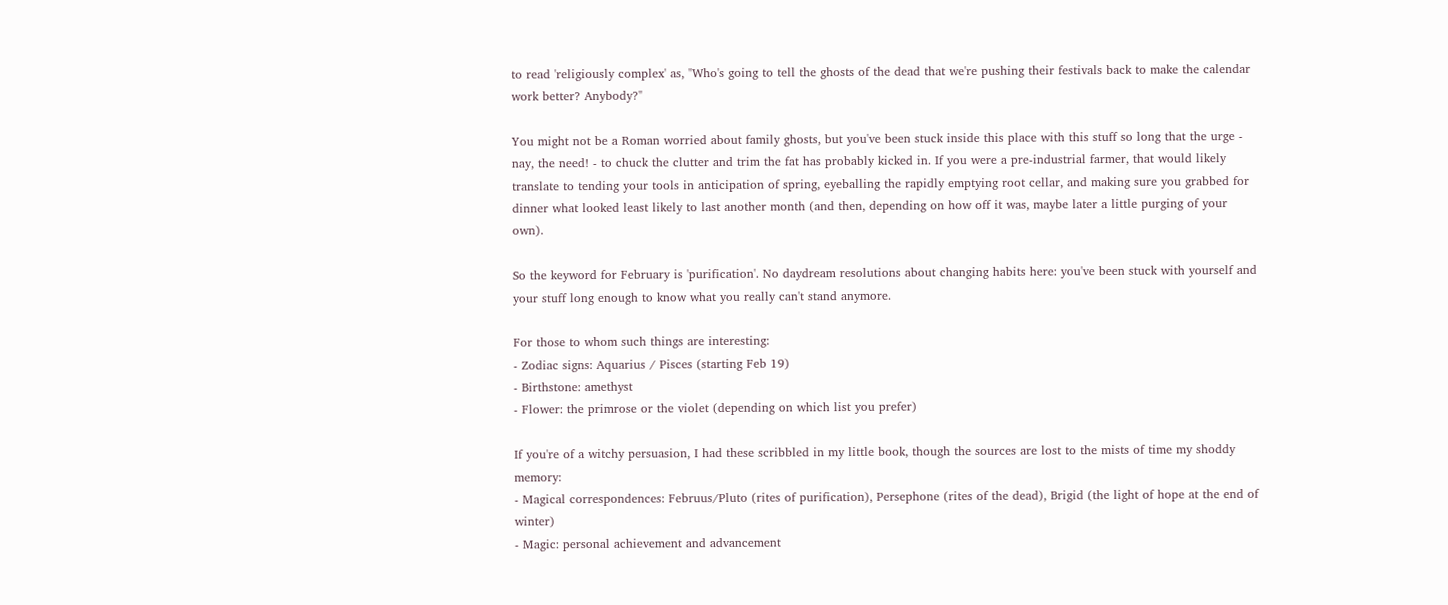to read 'religiously complex' as, "Who's going to tell the ghosts of the dead that we're pushing their festivals back to make the calendar work better? Anybody?"

You might not be a Roman worried about family ghosts, but you've been stuck inside this place with this stuff so long that the urge - nay, the need! - to chuck the clutter and trim the fat has probably kicked in. If you were a pre-industrial farmer, that would likely translate to tending your tools in anticipation of spring, eyeballing the rapidly emptying root cellar, and making sure you grabbed for dinner what looked least likely to last another month (and then, depending on how off it was, maybe later a little purging of your own).

So the keyword for February is 'purification'. No daydream resolutions about changing habits here: you've been stuck with yourself and your stuff long enough to know what you really can't stand anymore.

For those to whom such things are interesting:
- Zodiac signs: Aquarius / Pisces (starting Feb 19)
- Birthstone: amethyst
- Flower: the primrose or the violet (depending on which list you prefer)

If you're of a witchy persuasion, I had these scribbled in my little book, though the sources are lost to the mists of time my shoddy memory:
- Magical correspondences: Februus/Pluto (rites of purification), Persephone (rites of the dead), Brigid (the light of hope at the end of winter)
- Magic: personal achievement and advancement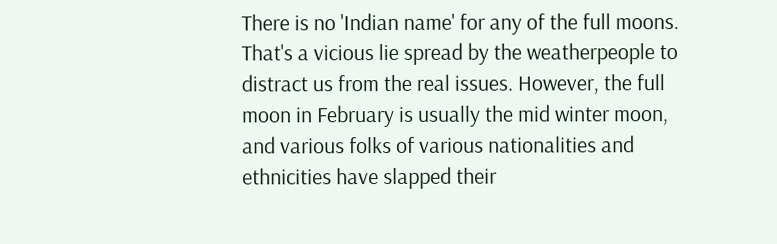There is no 'Indian name' for any of the full moons. That's a vicious lie spread by the weatherpeople to distract us from the real issues. However, the full moon in February is usually the mid winter moon, and various folks of various nationalities and ethnicities have slapped their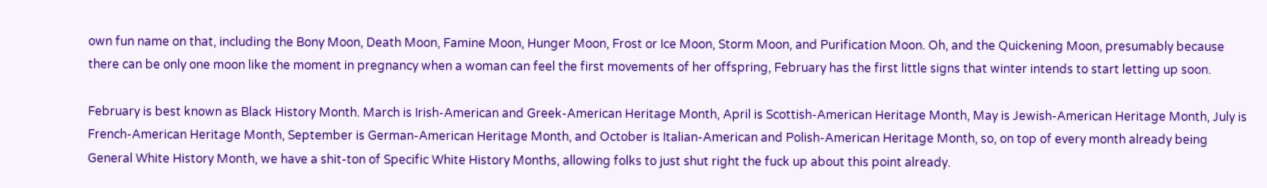own fun name on that, including the Bony Moon, Death Moon, Famine Moon, Hunger Moon, Frost or Ice Moon, Storm Moon, and Purification Moon. Oh, and the Quickening Moon, presumably because there can be only one moon like the moment in pregnancy when a woman can feel the first movements of her offspring, February has the first little signs that winter intends to start letting up soon.

February is best known as Black History Month. March is Irish-American and Greek-American Heritage Month, April is Scottish-American Heritage Month, May is Jewish-American Heritage Month, July is French-American Heritage Month, September is German-American Heritage Month, and October is Italian-American and Polish-American Heritage Month, so, on top of every month already being General White History Month, we have a shit-ton of Specific White History Months, allowing folks to just shut right the fuck up about this point already.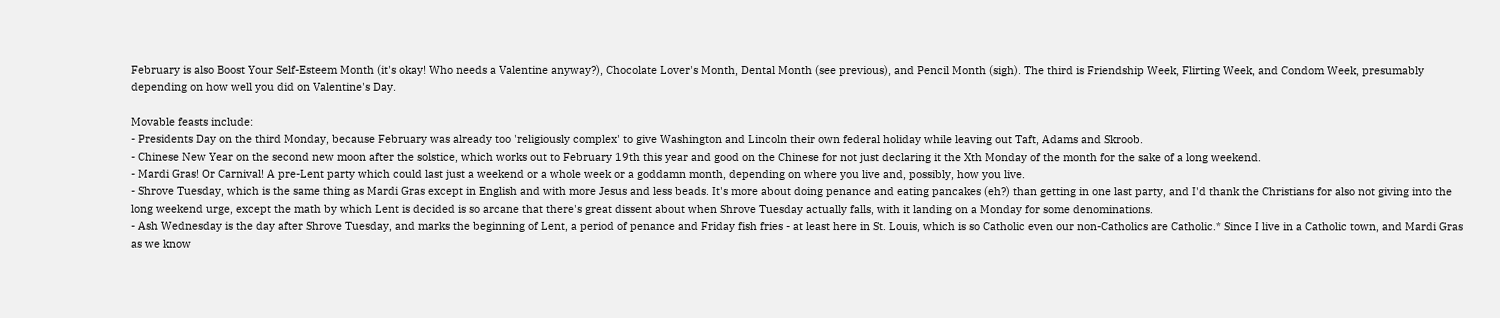February is also Boost Your Self-Esteem Month (it's okay! Who needs a Valentine anyway?), Chocolate Lover's Month, Dental Month (see previous), and Pencil Month (sigh). The third is Friendship Week, Flirting Week, and Condom Week, presumably depending on how well you did on Valentine's Day.

Movable feasts include:
- Presidents Day on the third Monday, because February was already too 'religiously complex' to give Washington and Lincoln their own federal holiday while leaving out Taft, Adams and Skroob.
- Chinese New Year on the second new moon after the solstice, which works out to February 19th this year and good on the Chinese for not just declaring it the Xth Monday of the month for the sake of a long weekend.
- Mardi Gras! Or Carnival! A pre-Lent party which could last just a weekend or a whole week or a goddamn month, depending on where you live and, possibly, how you live.
- Shrove Tuesday, which is the same thing as Mardi Gras except in English and with more Jesus and less beads. It's more about doing penance and eating pancakes (eh?) than getting in one last party, and I'd thank the Christians for also not giving into the long weekend urge, except the math by which Lent is decided is so arcane that there's great dissent about when Shrove Tuesday actually falls, with it landing on a Monday for some denominations.
- Ash Wednesday is the day after Shrove Tuesday, and marks the beginning of Lent, a period of penance and Friday fish fries - at least here in St. Louis, which is so Catholic even our non-Catholics are Catholic.* Since I live in a Catholic town, and Mardi Gras as we know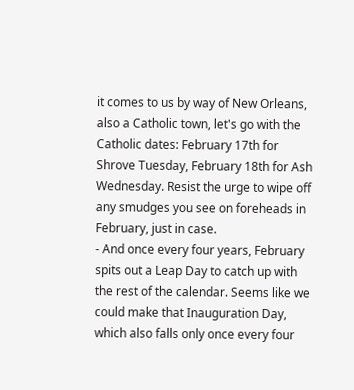it comes to us by way of New Orleans, also a Catholic town, let's go with the Catholic dates: February 17th for Shrove Tuesday, February 18th for Ash Wednesday. Resist the urge to wipe off any smudges you see on foreheads in February, just in case.
- And once every four years, February spits out a Leap Day to catch up with the rest of the calendar. Seems like we could make that Inauguration Day, which also falls only once every four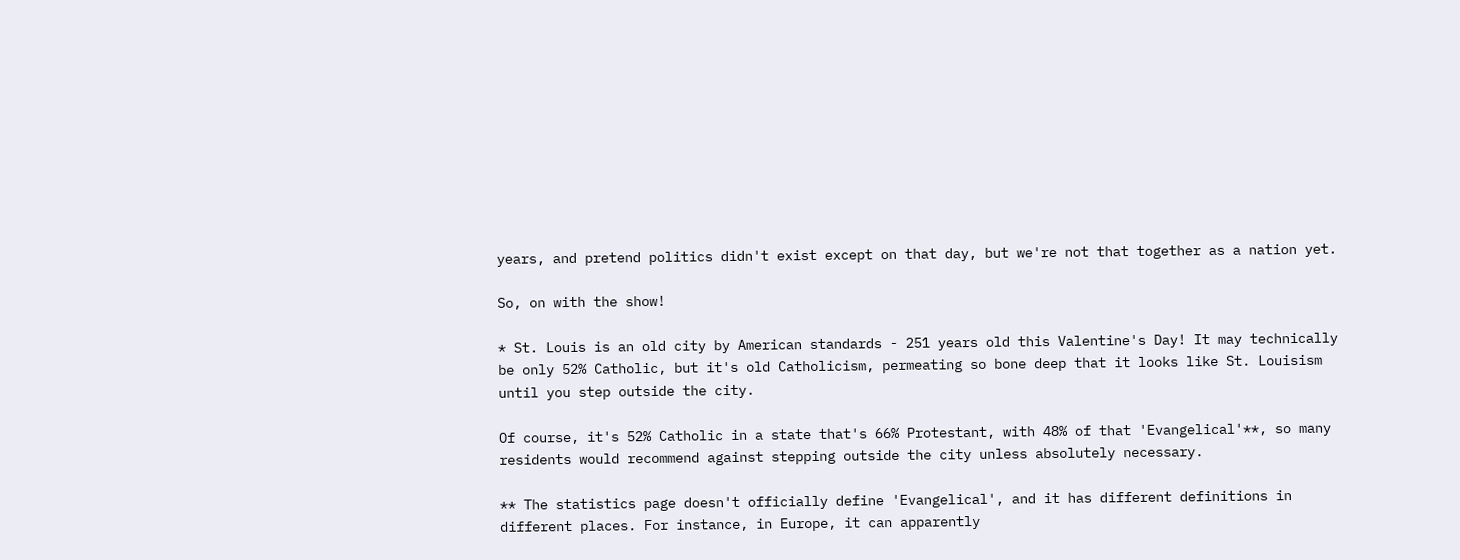years, and pretend politics didn't exist except on that day, but we're not that together as a nation yet.

So, on with the show!

* St. Louis is an old city by American standards - 251 years old this Valentine's Day! It may technically be only 52% Catholic, but it's old Catholicism, permeating so bone deep that it looks like St. Louisism until you step outside the city.

Of course, it's 52% Catholic in a state that's 66% Protestant, with 48% of that 'Evangelical'**, so many residents would recommend against stepping outside the city unless absolutely necessary.

** The statistics page doesn't officially define 'Evangelical', and it has different definitions in different places. For instance, in Europe, it can apparently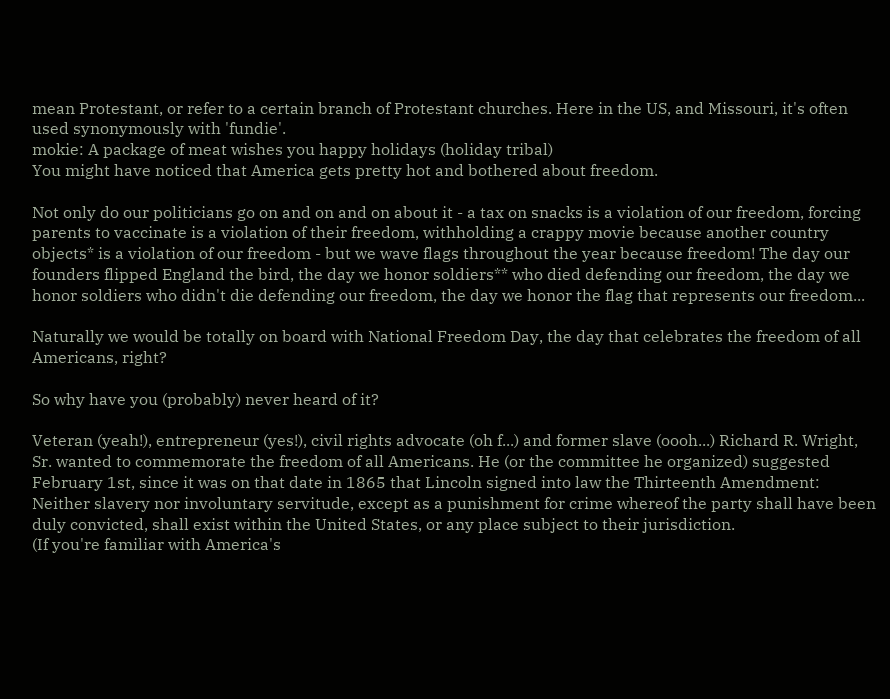mean Protestant, or refer to a certain branch of Protestant churches. Here in the US, and Missouri, it's often used synonymously with 'fundie'.
mokie: A package of meat wishes you happy holidays (holiday tribal)
You might have noticed that America gets pretty hot and bothered about freedom.

Not only do our politicians go on and on and on about it - a tax on snacks is a violation of our freedom, forcing parents to vaccinate is a violation of their freedom, withholding a crappy movie because another country objects* is a violation of our freedom - but we wave flags throughout the year because freedom! The day our founders flipped England the bird, the day we honor soldiers** who died defending our freedom, the day we honor soldiers who didn't die defending our freedom, the day we honor the flag that represents our freedom...

Naturally we would be totally on board with National Freedom Day, the day that celebrates the freedom of all Americans, right?

So why have you (probably) never heard of it?

Veteran (yeah!), entrepreneur (yes!), civil rights advocate (oh f...) and former slave (oooh...) Richard R. Wright, Sr. wanted to commemorate the freedom of all Americans. He (or the committee he organized) suggested February 1st, since it was on that date in 1865 that Lincoln signed into law the Thirteenth Amendment:
Neither slavery nor involuntary servitude, except as a punishment for crime whereof the party shall have been duly convicted, shall exist within the United States, or any place subject to their jurisdiction.
(If you're familiar with America's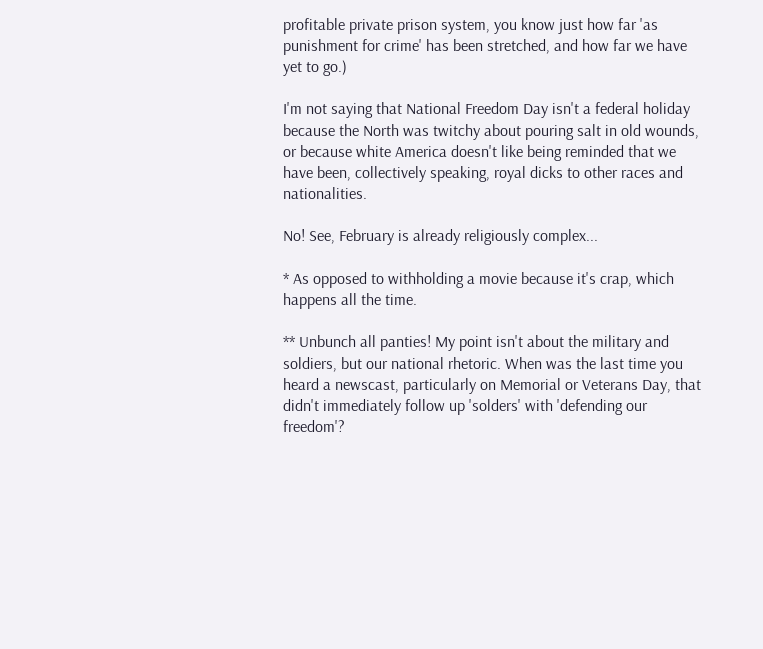profitable private prison system, you know just how far 'as punishment for crime' has been stretched, and how far we have yet to go.)

I'm not saying that National Freedom Day isn't a federal holiday because the North was twitchy about pouring salt in old wounds, or because white America doesn't like being reminded that we have been, collectively speaking, royal dicks to other races and nationalities.

No! See, February is already religiously complex...

* As opposed to withholding a movie because it's crap, which happens all the time.

** Unbunch all panties! My point isn't about the military and soldiers, but our national rhetoric. When was the last time you heard a newscast, particularly on Memorial or Veterans Day, that didn't immediately follow up 'solders' with 'defending our freedom'?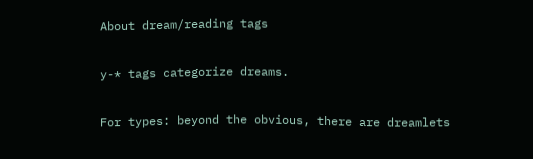About dream/reading tags

y-* tags categorize dreams.

For types: beyond the obvious, there are dreamlets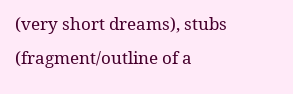(very short dreams), stubs (fragment/outline of a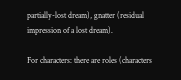partially-lost dream), gnatter (residual impression of a lost dream).

For characters: there are roles (characters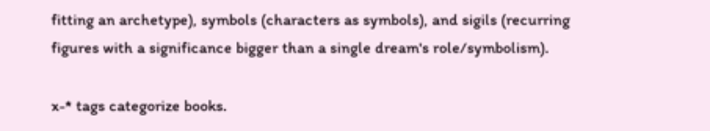fitting an archetype), symbols (characters as symbols), and sigils (recurring figures with a significance bigger than a single dream's role/symbolism).

x-* tags categorize books.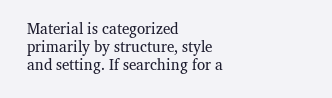Material is categorized primarily by structure, style and setting. If searching for a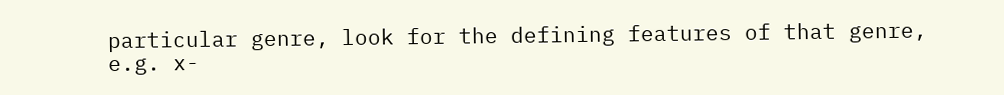particular genre, look for the defining features of that genre, e.g. x-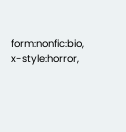form:nonfic:bio, x-style:horror,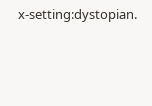x-setting:dystopian.